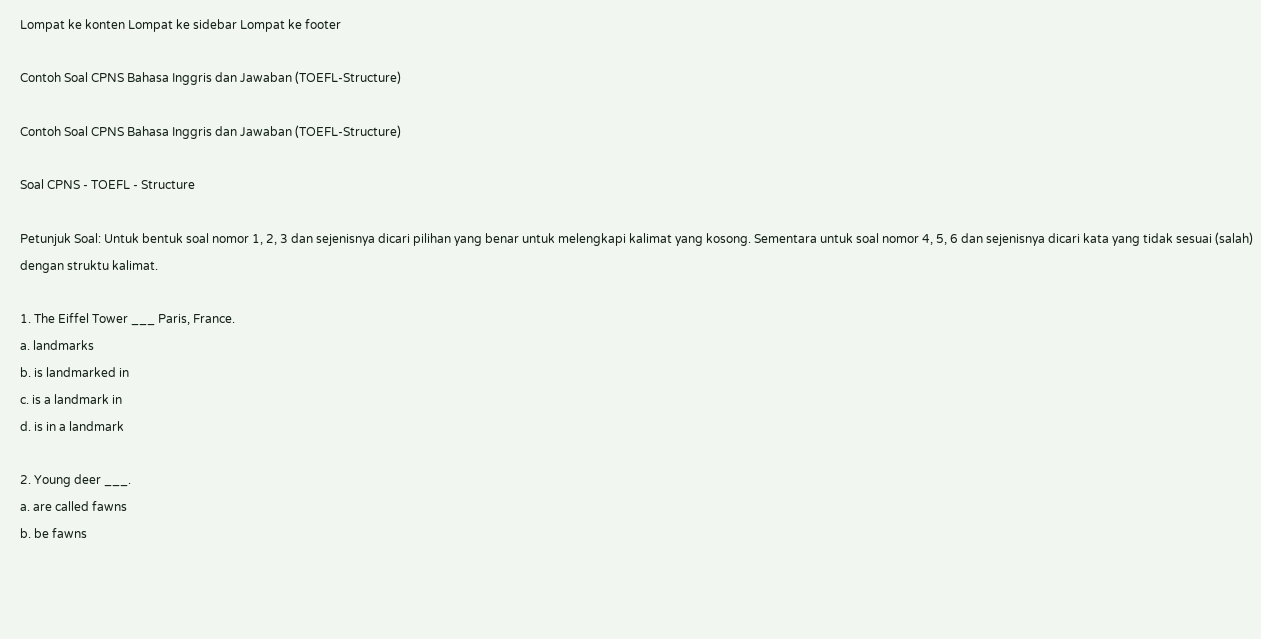Lompat ke konten Lompat ke sidebar Lompat ke footer

Contoh Soal CPNS Bahasa Inggris dan Jawaban (TOEFL-Structure)

Contoh Soal CPNS Bahasa Inggris dan Jawaban (TOEFL-Structure)

Soal CPNS - TOEFL - Structure

Petunjuk Soal: Untuk bentuk soal nomor 1, 2, 3 dan sejenisnya dicari pilihan yang benar untuk melengkapi kalimat yang kosong. Sementara untuk soal nomor 4, 5, 6 dan sejenisnya dicari kata yang tidak sesuai (salah) dengan struktu kalimat.

1. The Eiffel Tower ___ Paris, France.
a. landmarks
b. is landmarked in
c. is a landmark in
d. is in a landmark

2. Young deer ___.
a. are called fawns
b. be fawns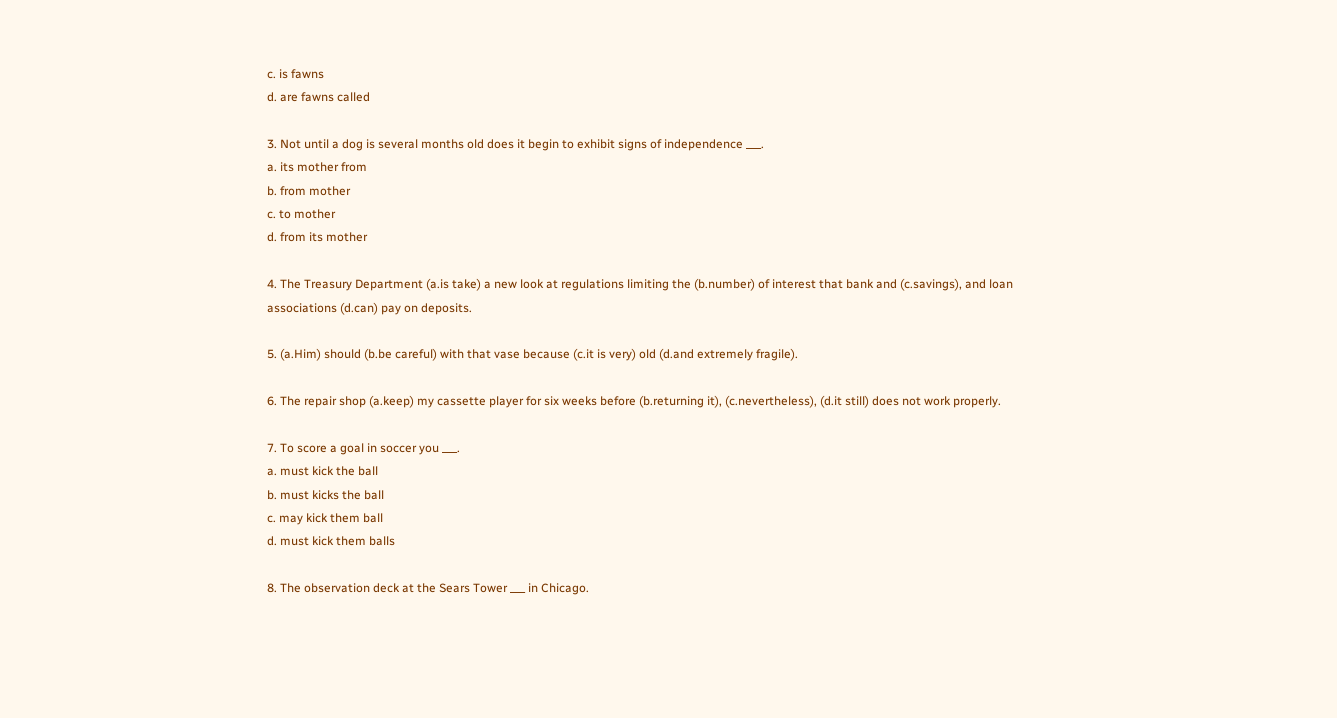c. is fawns
d. are fawns called

3. Not until a dog is several months old does it begin to exhibit signs of independence ___.
a. its mother from
b. from mother
c. to mother
d. from its mother

4. The Treasury Department (a.is take) a new look at regulations limiting the (b.number) of interest that bank and (c.savings), and loan associations (d.can) pay on deposits.

5. (a.Him) should (b.be careful) with that vase because (c.it is very) old (d.and extremely fragile).

6. The repair shop (a.keep) my cassette player for six weeks before (b.returning it), (c.nevertheless), (d.it still) does not work properly.

7. To score a goal in soccer you ___.
a. must kick the ball
b. must kicks the ball
c. may kick them ball
d. must kick them balls

8. The observation deck at the Sears Tower ___ in Chicago.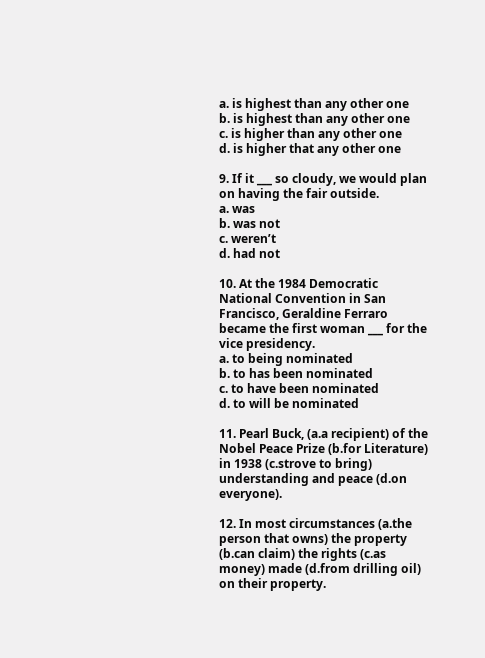a. is highest than any other one
b. is highest than any other one
c. is higher than any other one
d. is higher that any other one

9. If it ___ so cloudy, we would plan on having the fair outside.
a. was
b. was not
c. weren’t
d. had not

10. At the 1984 Democratic National Convention in San Francisco, Geraldine Ferraro became the first woman ___ for the vice presidency.
a. to being nominated
b. to has been nominated
c. to have been nominated
d. to will be nominated

11. Pearl Buck, (a.a recipient) of the Nobel Peace Prize (b.for Literature) in 1938 (c.strove to bring) understanding and peace (d.on everyone).

12. In most circumstances (a.the person that owns) the property (b.can claim) the rights (c.as money) made (d.from drilling oil) on their property.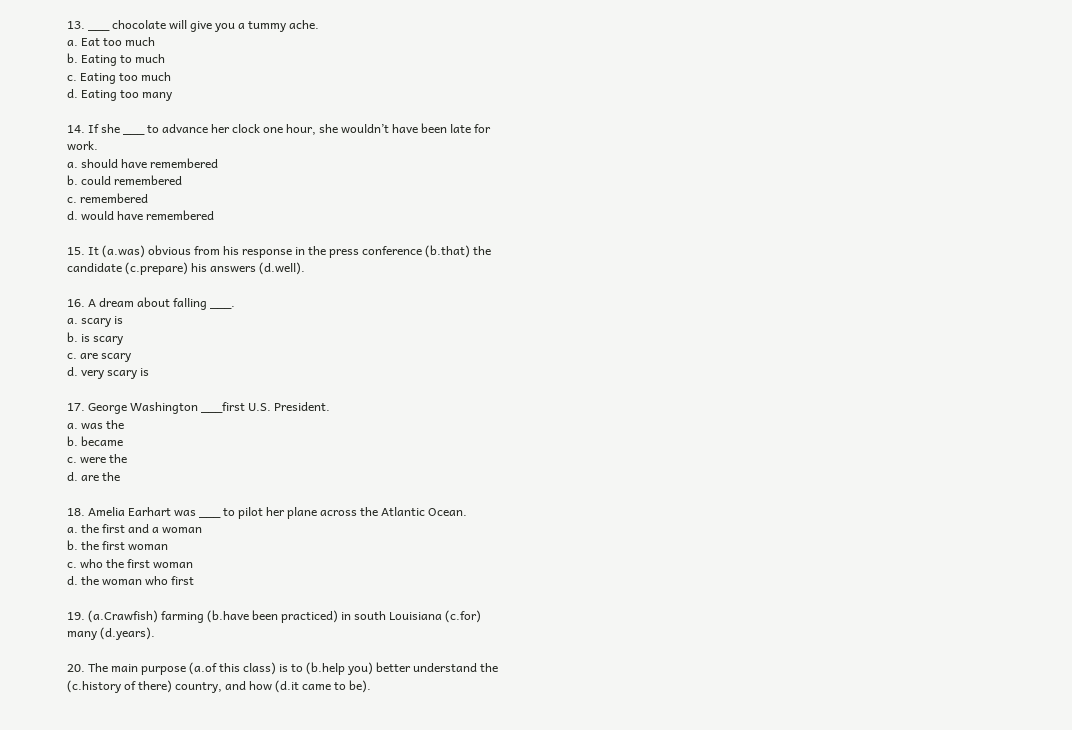13. ___ chocolate will give you a tummy ache.
a. Eat too much
b. Eating to much
c. Eating too much
d. Eating too many

14. If she ___ to advance her clock one hour, she wouldn’t have been late for work.
a. should have remembered
b. could remembered
c. remembered
d. would have remembered

15. It (a.was) obvious from his response in the press conference (b.that) the candidate (c.prepare) his answers (d.well).

16. A dream about falling ___.
a. scary is
b. is scary
c. are scary
d. very scary is

17. George Washington ___first U.S. President.
a. was the
b. became
c. were the
d. are the

18. Amelia Earhart was ___ to pilot her plane across the Atlantic Ocean.
a. the first and a woman
b. the first woman
c. who the first woman
d. the woman who first

19. (a.Crawfish) farming (b.have been practiced) in south Louisiana (c.for) many (d.years).

20. The main purpose (a.of this class) is to (b.help you) better understand the (c.history of there) country, and how (d.it came to be).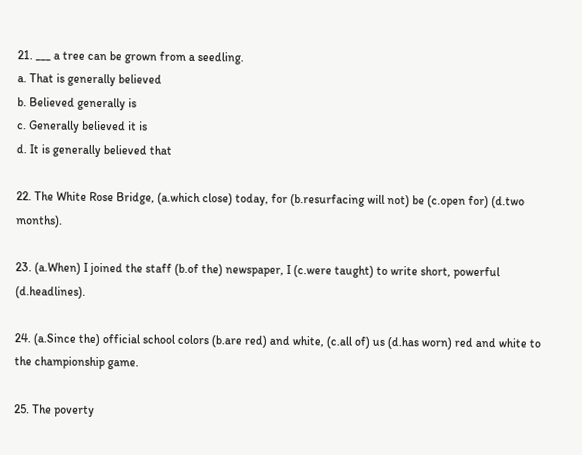21. ___ a tree can be grown from a seedling.
a. That is generally believed
b. Believed generally is
c. Generally believed it is
d. It is generally believed that

22. The White Rose Bridge, (a.which close) today, for (b.resurfacing will not) be (c.open for) (d.two months).

23. (a.When) I joined the staff (b.of the) newspaper, I (c.were taught) to write short, powerful (d.headlines).

24. (a.Since the) official school colors (b.are red) and white, (c.all of) us (d.has worn) red and white to the championship game.

25. The poverty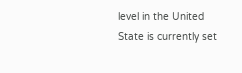level in the United State is currently set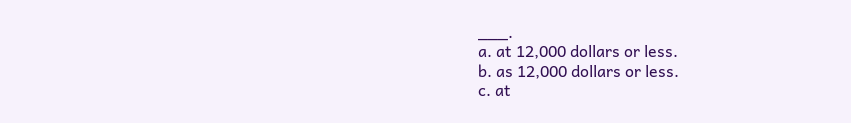___.
a. at 12,000 dollars or less.
b. as 12,000 dollars or less.
c. at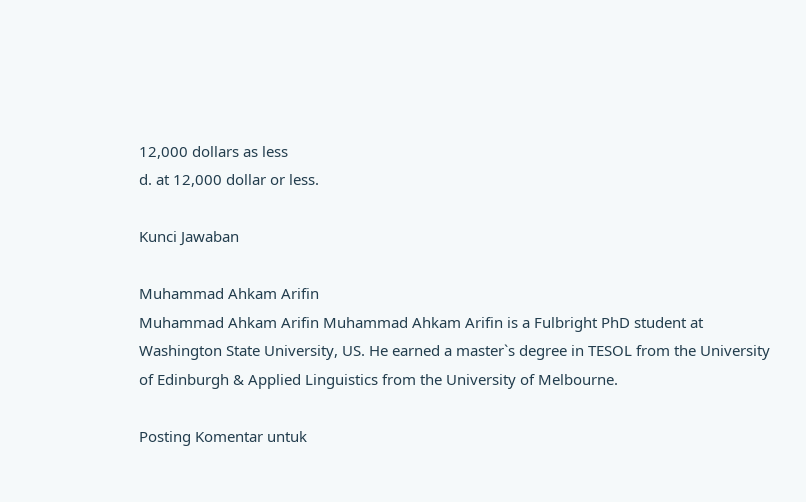12,000 dollars as less
d. at 12,000 dollar or less.

Kunci Jawaban

Muhammad Ahkam Arifin
Muhammad Ahkam Arifin Muhammad Ahkam Arifin is a Fulbright PhD student at Washington State University, US. He earned a master`s degree in TESOL from the University of Edinburgh & Applied Linguistics from the University of Melbourne.

Posting Komentar untuk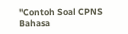"Contoh Soal CPNS Bahasa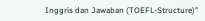Inggris dan Jawaban (TOEFL-Structure)"